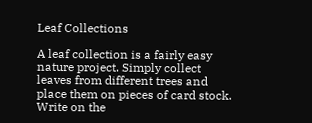Leaf Collections

A leaf collection is a fairly easy nature project. Simply collect leaves from different trees and place them on pieces of card stock. Write on the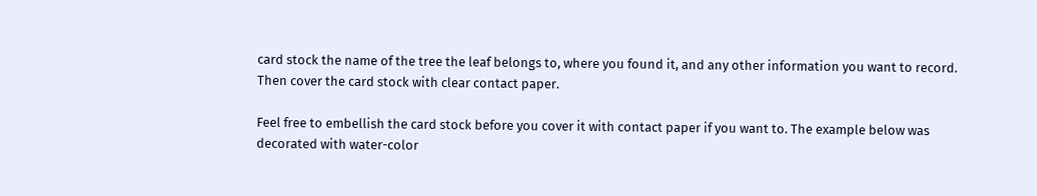card stock the name of the tree the leaf belongs to, where you found it, and any other information you want to record. Then cover the card stock with clear contact paper.

Feel free to embellish the card stock before you cover it with contact paper if you want to. The example below was decorated with water-color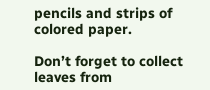pencils and strips of colored paper.

Don’t forget to collect leaves from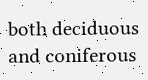both deciduous and coniferous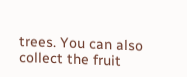trees. You can also collect the fruit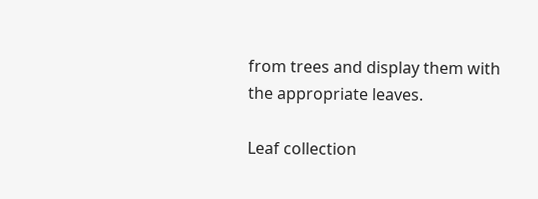from trees and display them with the appropriate leaves.

Leaf collection